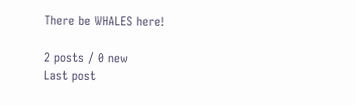There be WHALES here!

2 posts / 0 new
Last post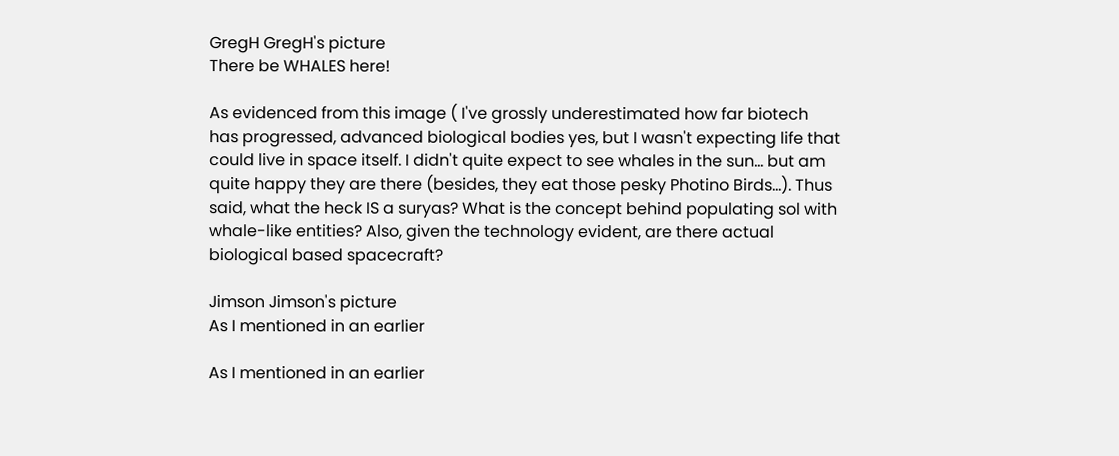GregH GregH's picture
There be WHALES here!

As evidenced from this image ( I've grossly underestimated how far biotech has progressed, advanced biological bodies yes, but I wasn't expecting life that could live in space itself. I didn't quite expect to see whales in the sun... but am quite happy they are there (besides, they eat those pesky Photino Birds...). Thus said, what the heck IS a suryas? What is the concept behind populating sol with whale-like entities? Also, given the technology evident, are there actual biological based spacecraft?

Jimson Jimson's picture
As I mentioned in an earlier

As I mentioned in an earlier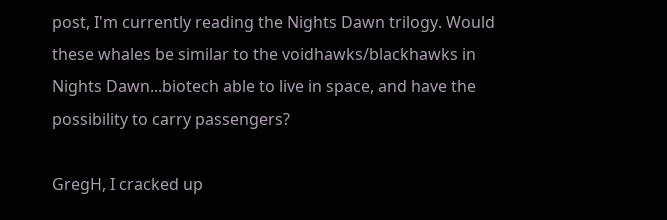post, I'm currently reading the Nights Dawn trilogy. Would these whales be similar to the voidhawks/blackhawks in Nights Dawn...biotech able to live in space, and have the possibility to carry passengers?

GregH, I cracked up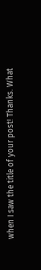when I saw the title of your post! Thanks. What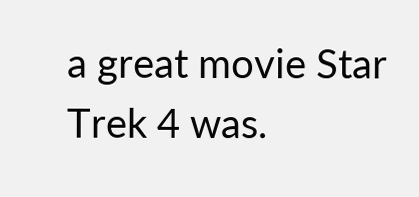a great movie Star Trek 4 was.